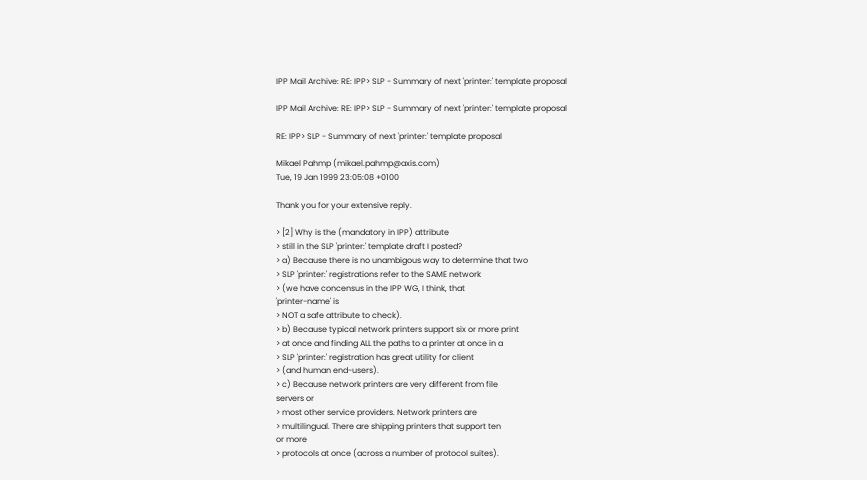IPP Mail Archive: RE: IPP> SLP - Summary of next 'printer:' template proposal

IPP Mail Archive: RE: IPP> SLP - Summary of next 'printer:' template proposal

RE: IPP> SLP - Summary of next 'printer:' template proposal

Mikael Pahmp (mikael.pahmp@axis.com)
Tue, 19 Jan 1999 23:05:08 +0100

Thank you for your extensive reply.

> [2] Why is the (mandatory in IPP) attribute
> still in the SLP 'printer:' template draft I posted?
> a) Because there is no unambigous way to determine that two
> SLP 'printer:' registrations refer to the SAME network
> (we have concensus in the IPP WG, I think, that
'printer-name' is
> NOT a safe attribute to check).
> b) Because typical network printers support six or more print
> at once and finding ALL the paths to a printer at once in a
> SLP 'printer:' registration has great utility for client
> (and human end-users).
> c) Because network printers are very different from file
servers or
> most other service providers. Network printers are
> multilingual. There are shipping printers that support ten
or more
> protocols at once (across a number of protocol suites).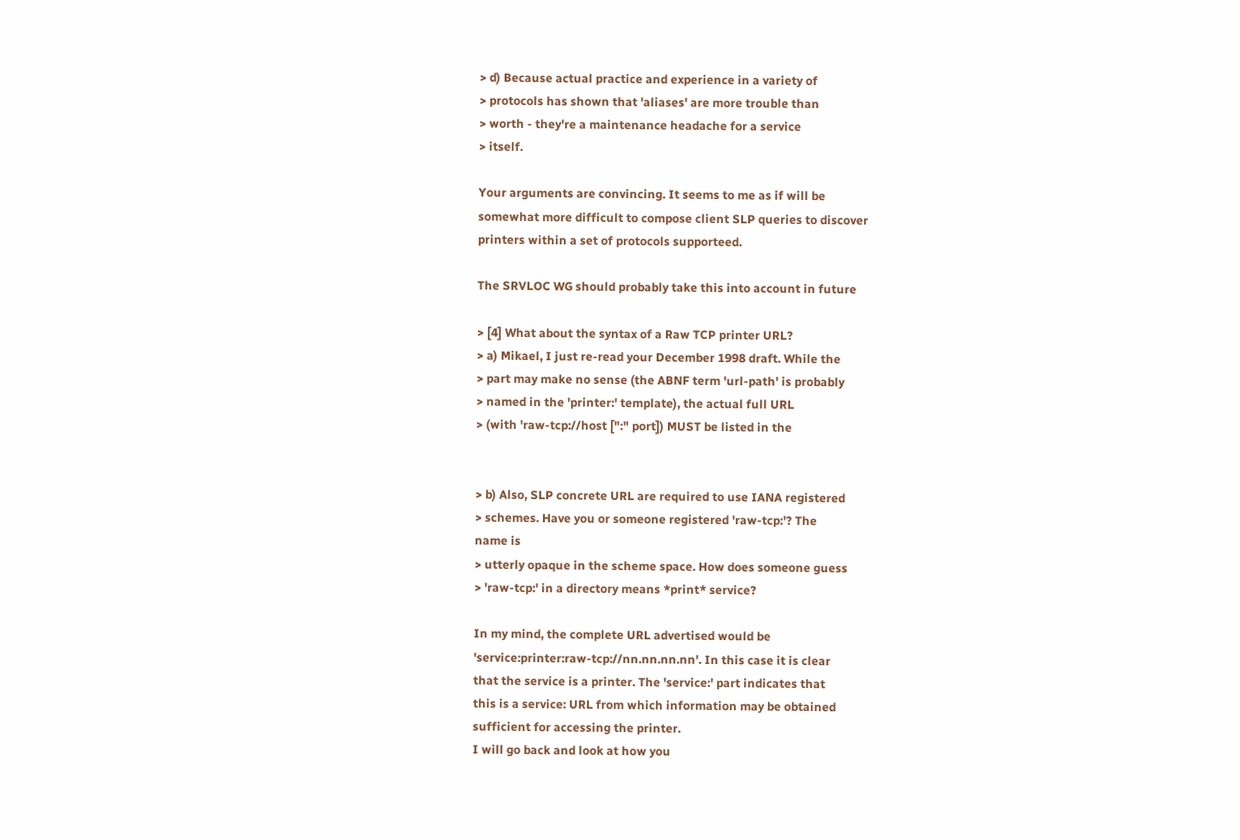> d) Because actual practice and experience in a variety of
> protocols has shown that 'aliases' are more trouble than
> worth - they're a maintenance headache for a service
> itself.

Your arguments are convincing. It seems to me as if will be
somewhat more difficult to compose client SLP queries to discover
printers within a set of protocols supporteed.

The SRVLOC WG should probably take this into account in future

> [4] What about the syntax of a Raw TCP printer URL?
> a) Mikael, I just re-read your December 1998 draft. While the
> part may make no sense (the ABNF term 'url-path' is probably
> named in the 'printer:' template), the actual full URL
> (with 'raw-tcp://host [":" port]) MUST be listed in the


> b) Also, SLP concrete URL are required to use IANA registered
> schemes. Have you or someone registered 'raw-tcp:'? The
name is
> utterly opaque in the scheme space. How does someone guess
> 'raw-tcp:' in a directory means *print* service?

In my mind, the complete URL advertised would be
'service:printer:raw-tcp://nn.nn.nn.nn'. In this case it is clear
that the service is a printer. The 'service:' part indicates that
this is a service: URL from which information may be obtained
sufficient for accessing the printer.
I will go back and look at how you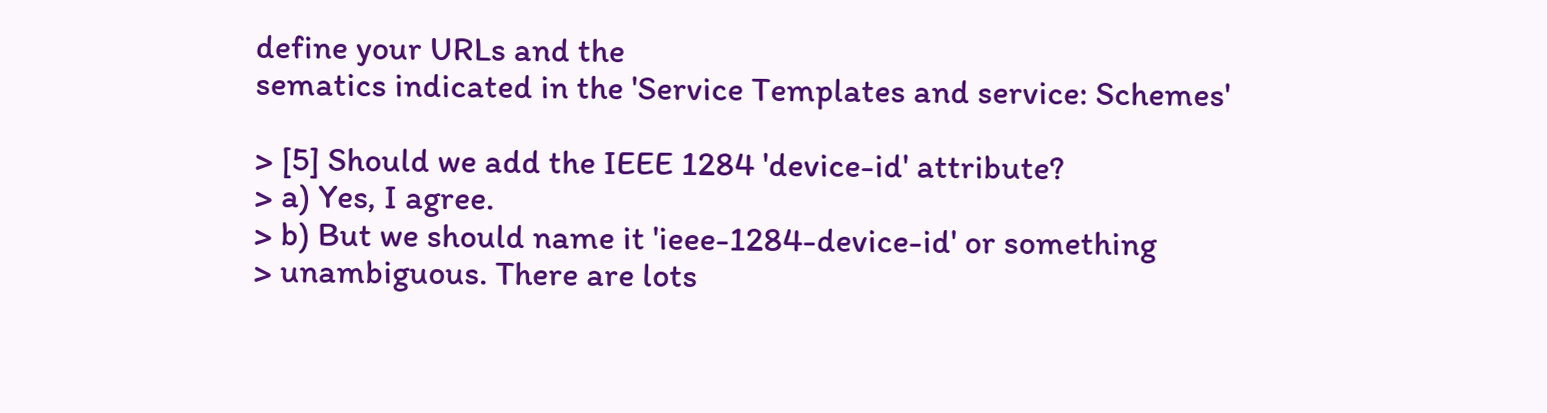define your URLs and the
sematics indicated in the 'Service Templates and service: Schemes'

> [5] Should we add the IEEE 1284 'device-id' attribute?
> a) Yes, I agree.
> b) But we should name it 'ieee-1284-device-id' or something
> unambiguous. There are lots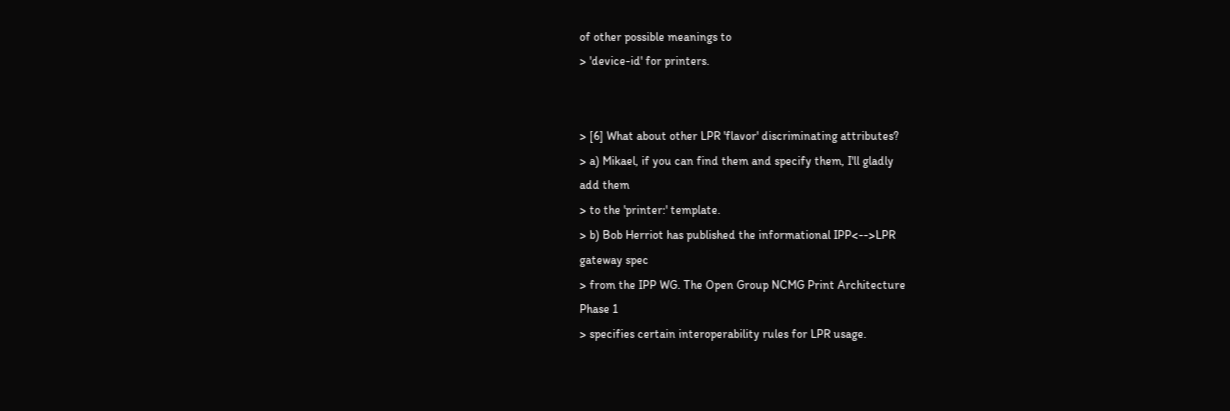of other possible meanings to
> 'device-id' for printers.


> [6] What about other LPR 'flavor' discriminating attributes?
> a) Mikael, if you can find them and specify them, I'll gladly
add them
> to the 'printer:' template.
> b) Bob Herriot has published the informational IPP<-->LPR
gateway spec
> from the IPP WG. The Open Group NCMG Print Architecture
Phase 1
> specifies certain interoperability rules for LPR usage.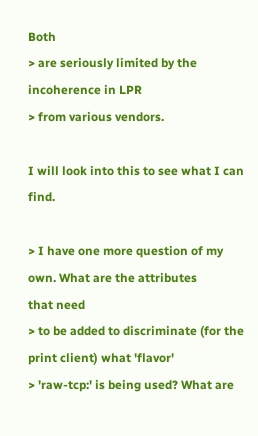Both
> are seriously limited by the incoherence in LPR
> from various vendors.

I will look into this to see what I can find.

> I have one more question of my own. What are the attributes
that need
> to be added to discriminate (for the print client) what 'flavor'
> 'raw-tcp:' is being used? What are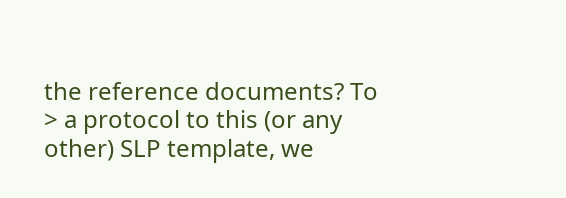the reference documents? To
> a protocol to this (or any other) SLP template, we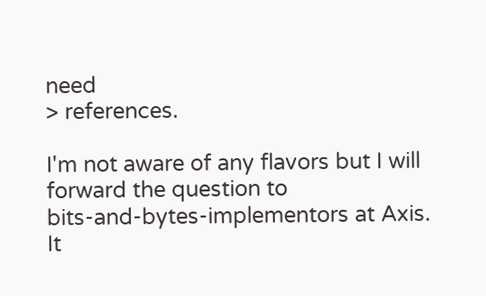need
> references.

I'm not aware of any flavors but I will forward the question to
bits-and-bytes-implementors at Axis.
It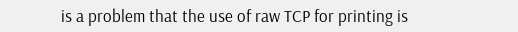is a problem that the use of raw TCP for printing is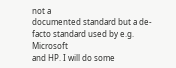not a
documented standard but a de-facto standard used by e.g. Microsoft
and HP. I will do some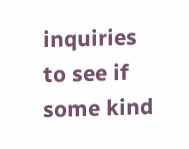inquiries to see if some kind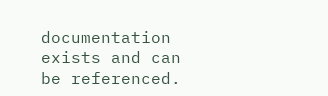documentation
exists and can be referenced.